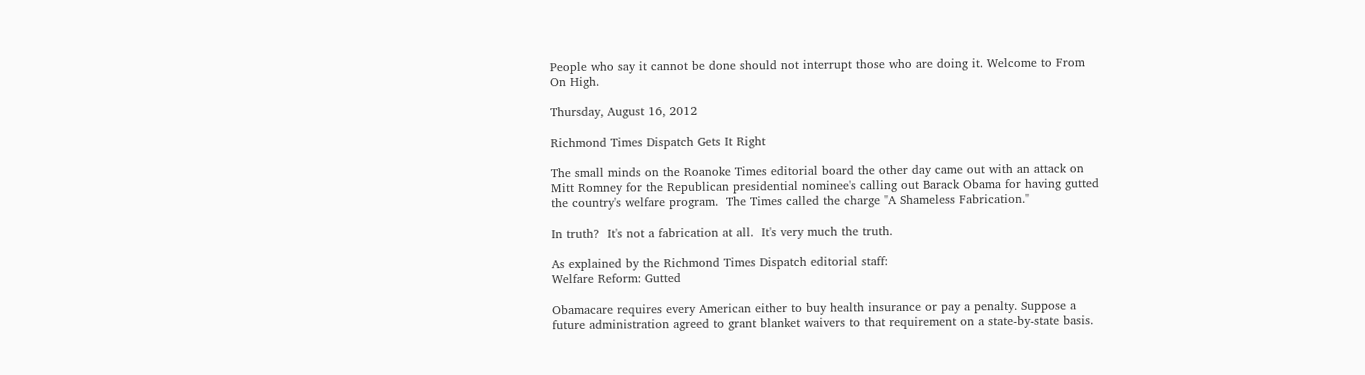People who say it cannot be done should not interrupt those who are doing it. Welcome to From On High.

Thursday, August 16, 2012

Richmond Times Dispatch Gets It Right

The small minds on the Roanoke Times editorial board the other day came out with an attack on Mitt Romney for the Republican presidential nominee's calling out Barack Obama for having gutted the country's welfare program.  The Times called the charge "A Shameless Fabrication."

In truth?  It's not a fabrication at all.  It's very much the truth.

As explained by the Richmond Times Dispatch editorial staff:
Welfare Reform: Gutted

Obamacare requires every American either to buy health insurance or pay a penalty. Suppose a future administration agreed to grant blanket waivers to that requirement on a state-by-state basis.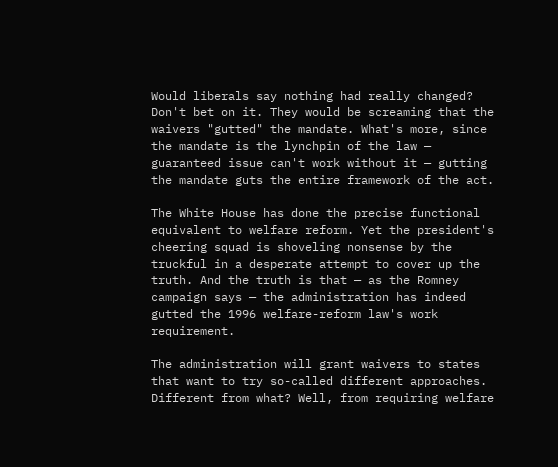Would liberals say nothing had really changed? Don't bet on it. They would be screaming that the waivers "gutted" the mandate. What's more, since the mandate is the lynchpin of the law — guaranteed issue can't work without it — gutting the mandate guts the entire framework of the act.

The White House has done the precise functional equivalent to welfare reform. Yet the president's cheering squad is shoveling nonsense by the truckful in a desperate attempt to cover up the truth. And the truth is that — as the Romney campaign says — the administration has indeed gutted the 1996 welfare-reform law's work requirement.

The administration will grant waivers to states that want to try so-called different approaches. Different from what? Well, from requiring welfare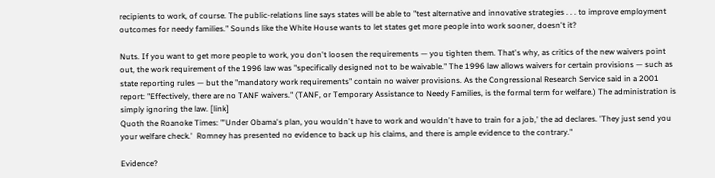recipients to work, of course. The public-relations line says states will be able to "test alternative and innovative strategies . . . to improve employment outcomes for needy families." Sounds like the White House wants to let states get more people into work sooner, doesn't it?

Nuts. If you want to get more people to work, you don't loosen the requirements — you tighten them. That's why, as critics of the new waivers point out, the work requirement of the 1996 law was "specifically designed not to be waivable." The 1996 law allows waivers for certain provisions — such as state reporting rules — but the "mandatory work requirements" contain no waiver provisions. As the Congressional Research Service said in a 2001 report: "Effectively, there are no TANF waivers." (TANF, or Temporary Assistance to Needy Families, is the formal term for welfare.) The administration is simply ignoring the law. [link]
Quoth the Roanoke Times: "'Under Obama's plan, you wouldn't have to work and wouldn't have to train for a job,' the ad declares. 'They just send you your welfare check.'  Romney has presented no evidence to back up his claims, and there is ample evidence to the contrary."

Evidence?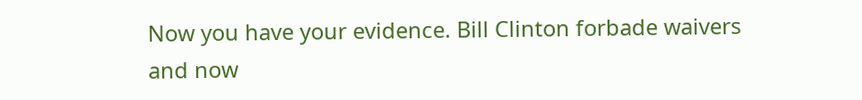Now you have your evidence. Bill Clinton forbade waivers and now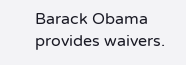Barack Obama provides waivers.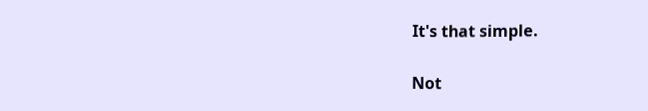It's that simple.

Not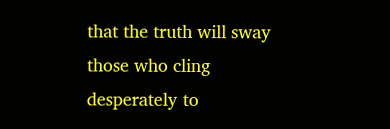that the truth will sway those who cling desperately to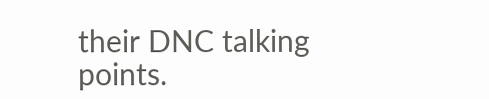their DNC talking points.